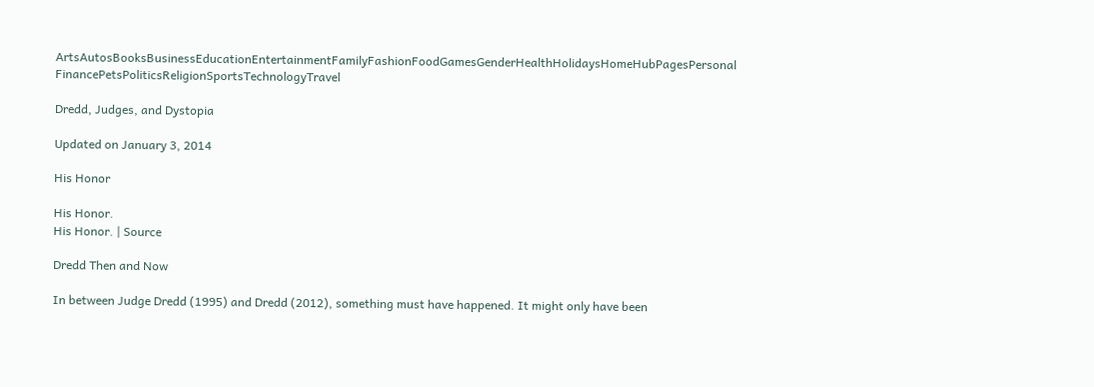ArtsAutosBooksBusinessEducationEntertainmentFamilyFashionFoodGamesGenderHealthHolidaysHomeHubPagesPersonal FinancePetsPoliticsReligionSportsTechnologyTravel

Dredd, Judges, and Dystopia

Updated on January 3, 2014

His Honor

His Honor.
His Honor. | Source

Dredd Then and Now

In between Judge Dredd (1995) and Dredd (2012), something must have happened. It might only have been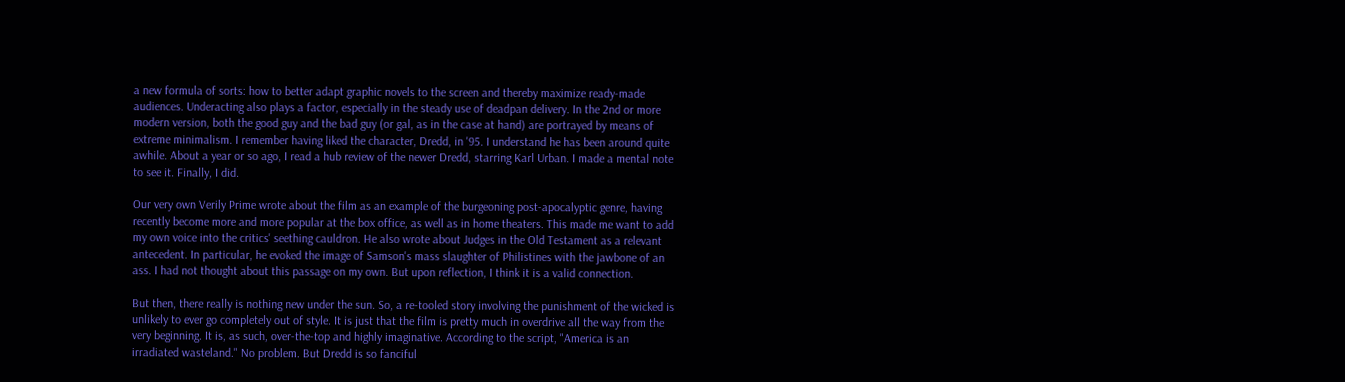a new formula of sorts: how to better adapt graphic novels to the screen and thereby maximize ready-made audiences. Underacting also plays a factor, especially in the steady use of deadpan delivery. In the 2nd or more modern version, both the good guy and the bad guy (or gal, as in the case at hand) are portrayed by means of extreme minimalism. I remember having liked the character, Dredd, in '95. I understand he has been around quite awhile. About a year or so ago, I read a hub review of the newer Dredd, starring Karl Urban. I made a mental note to see it. Finally, I did.

Our very own Verily Prime wrote about the film as an example of the burgeoning post-apocalyptic genre, having recently become more and more popular at the box office, as well as in home theaters. This made me want to add my own voice into the critics' seething cauldron. He also wrote about Judges in the Old Testament as a relevant antecedent. In particular, he evoked the image of Samson's mass slaughter of Philistines with the jawbone of an ass. I had not thought about this passage on my own. But upon reflection, I think it is a valid connection.

But then, there really is nothing new under the sun. So, a re-tooled story involving the punishment of the wicked is unlikely to ever go completely out of style. It is just that the film is pretty much in overdrive all the way from the very beginning. It is, as such, over-the-top and highly imaginative. According to the script, "America is an irradiated wasteland." No problem. But Dredd is so fanciful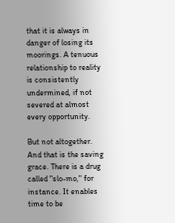that it is always in danger of losing its moorings. A tenuous relationship to reality is consistently undermined, if not severed at almost every opportunity.

But not altogether. And that is the saving grace. There is a drug called "slo-mo," for instance. It enables time to be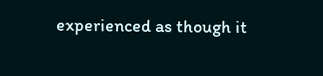experienced as though it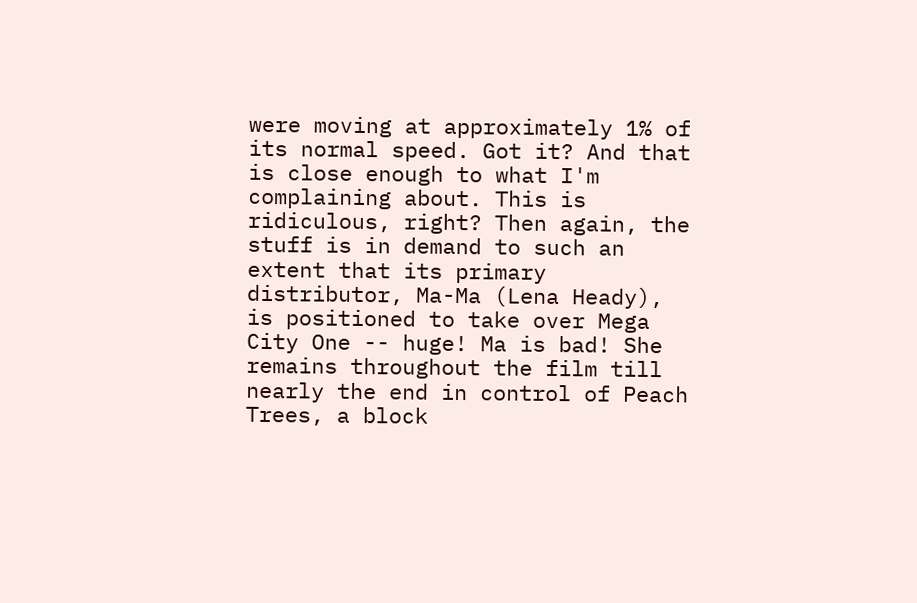were moving at approximately 1% of its normal speed. Got it? And that is close enough to what I'm complaining about. This is ridiculous, right? Then again, the stuff is in demand to such an extent that its primary distributor, Ma-Ma (Lena Heady), is positioned to take over Mega City One -- huge! Ma is bad! She remains throughout the film till nearly the end in control of Peach Trees, a block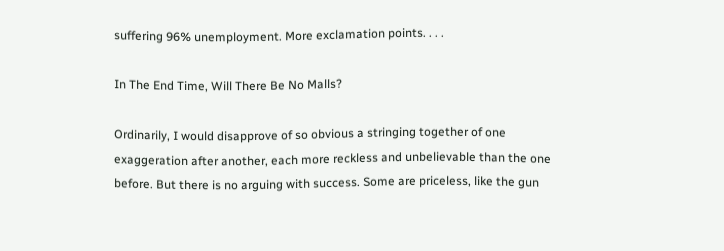suffering 96% unemployment. More exclamation points. . . .

In The End Time, Will There Be No Malls?

Ordinarily, I would disapprove of so obvious a stringing together of one exaggeration after another, each more reckless and unbelievable than the one before. But there is no arguing with success. Some are priceless, like the gun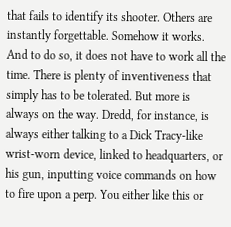that fails to identify its shooter. Others are instantly forgettable. Somehow it works. And to do so, it does not have to work all the time. There is plenty of inventiveness that simply has to be tolerated. But more is always on the way. Dredd, for instance, is always either talking to a Dick Tracy-like wrist-worn device, linked to headquarters, or his gun, inputting voice commands on how to fire upon a perp. You either like this or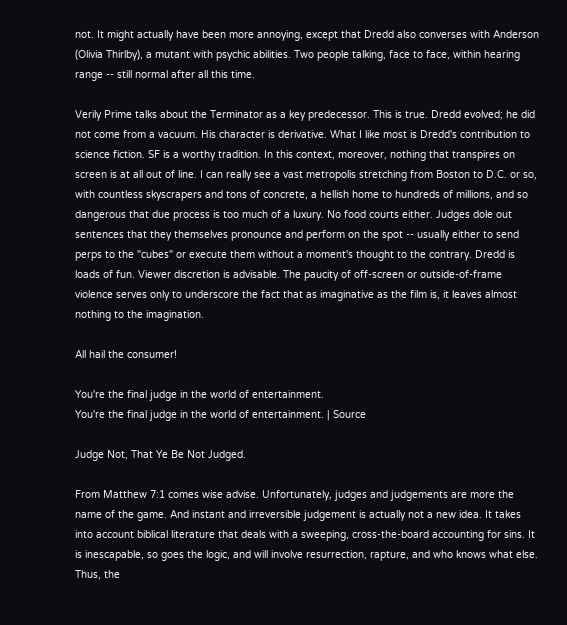not. It might actually have been more annoying, except that Dredd also converses with Anderson (Olivia Thirlby), a mutant with psychic abilities. Two people talking, face to face, within hearing range -- still normal after all this time.

Verily Prime talks about the Terminator as a key predecessor. This is true. Dredd evolved; he did not come from a vacuum. His character is derivative. What I like most is Dredd's contribution to science fiction. SF is a worthy tradition. In this context, moreover, nothing that transpires on screen is at all out of line. I can really see a vast metropolis stretching from Boston to D.C. or so, with countless skyscrapers and tons of concrete, a hellish home to hundreds of millions, and so dangerous that due process is too much of a luxury. No food courts either. Judges dole out sentences that they themselves pronounce and perform on the spot -- usually either to send perps to the "cubes" or execute them without a moment's thought to the contrary. Dredd is loads of fun. Viewer discretion is advisable. The paucity of off-screen or outside-of-frame violence serves only to underscore the fact that as imaginative as the film is, it leaves almost nothing to the imagination.

All hail the consumer!

You're the final judge in the world of entertainment.
You're the final judge in the world of entertainment. | Source

Judge Not, That Ye Be Not Judged.

From Matthew 7:1 comes wise advise. Unfortunately, judges and judgements are more the name of the game. And instant and irreversible judgement is actually not a new idea. It takes into account biblical literature that deals with a sweeping, cross-the-board accounting for sins. It is inescapable, so goes the logic, and will involve resurrection, rapture, and who knows what else. Thus, the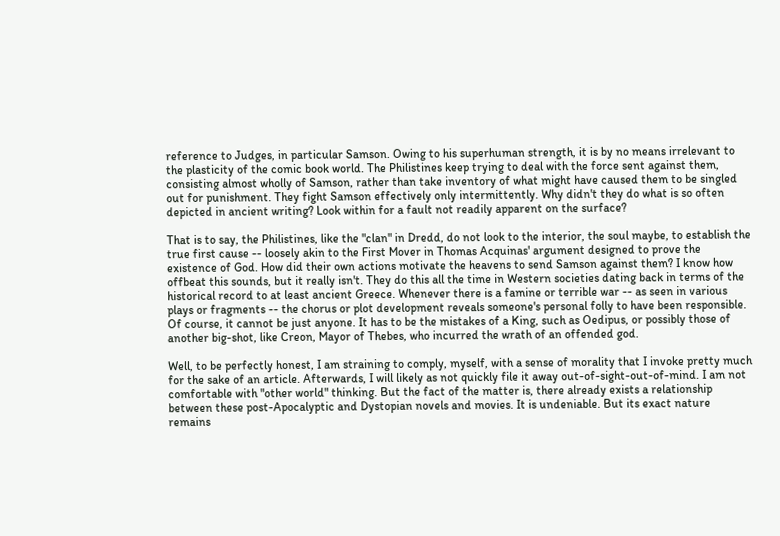reference to Judges, in particular Samson. Owing to his superhuman strength, it is by no means irrelevant to the plasticity of the comic book world. The Philistines keep trying to deal with the force sent against them, consisting almost wholly of Samson, rather than take inventory of what might have caused them to be singled out for punishment. They fight Samson effectively only intermittently. Why didn't they do what is so often depicted in ancient writing? Look within for a fault not readily apparent on the surface?

That is to say, the Philistines, like the "clan" in Dredd, do not look to the interior, the soul maybe, to establish the true first cause -- loosely akin to the First Mover in Thomas Acquinas' argument designed to prove the existence of God. How did their own actions motivate the heavens to send Samson against them? I know how offbeat this sounds, but it really isn't. They do this all the time in Western societies dating back in terms of the historical record to at least ancient Greece. Whenever there is a famine or terrible war -- as seen in various plays or fragments -- the chorus or plot development reveals someone's personal folly to have been responsible. Of course, it cannot be just anyone. It has to be the mistakes of a King, such as Oedipus, or possibly those of another big-shot, like Creon, Mayor of Thebes, who incurred the wrath of an offended god.

Well, to be perfectly honest, I am straining to comply, myself, with a sense of morality that I invoke pretty much for the sake of an article. Afterwards, I will likely as not quickly file it away out-of-sight-out-of-mind. I am not comfortable with "other world" thinking. But the fact of the matter is, there already exists a relationship between these post-Apocalyptic and Dystopian novels and movies. It is undeniable. But its exact nature remains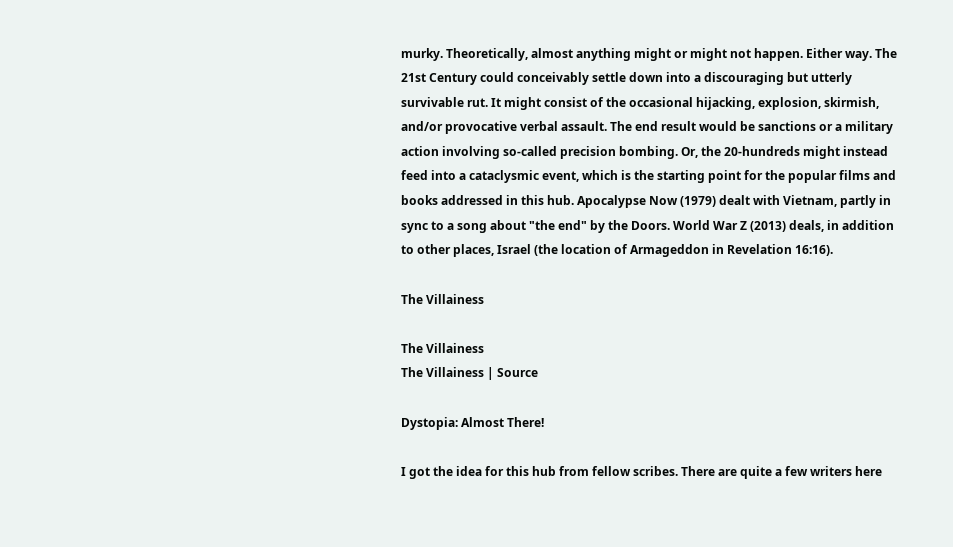murky. Theoretically, almost anything might or might not happen. Either way. The 21st Century could conceivably settle down into a discouraging but utterly survivable rut. It might consist of the occasional hijacking, explosion, skirmish, and/or provocative verbal assault. The end result would be sanctions or a military action involving so-called precision bombing. Or, the 20-hundreds might instead feed into a cataclysmic event, which is the starting point for the popular films and books addressed in this hub. Apocalypse Now (1979) dealt with Vietnam, partly in sync to a song about "the end" by the Doors. World War Z (2013) deals, in addition to other places, Israel (the location of Armageddon in Revelation 16:16).

The Villainess

The Villainess
The Villainess | Source

Dystopia: Almost There!

I got the idea for this hub from fellow scribes. There are quite a few writers here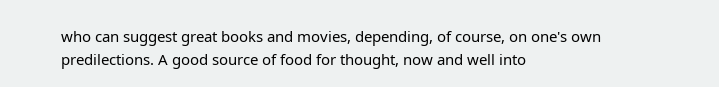who can suggest great books and movies, depending, of course, on one's own predilections. A good source of food for thought, now and well into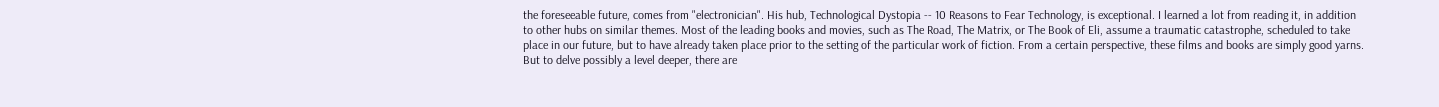the foreseeable future, comes from "electronician". His hub, Technological Dystopia -- 10 Reasons to Fear Technology, is exceptional. I learned a lot from reading it, in addition to other hubs on similar themes. Most of the leading books and movies, such as The Road, The Matrix, or The Book of Eli, assume a traumatic catastrophe, scheduled to take place in our future, but to have already taken place prior to the setting of the particular work of fiction. From a certain perspective, these films and books are simply good yarns. But to delve possibly a level deeper, there are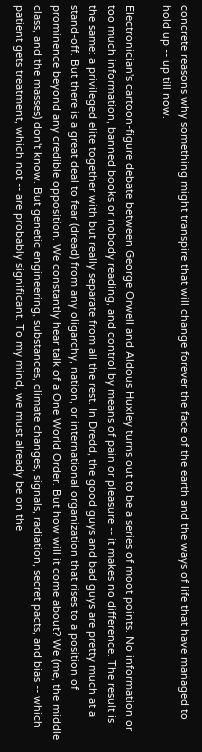concrete reasons why something might transpire that will change forever the face of the earth and the ways of life that have managed to hold up -- up till now.

Electronician's cartoon-figure debate between George Orwell and Aldous Huxley turns out to be a series of moot points. No information or too much information, banned books or nobody reading, and control by means of pain or pleasure -- it makes no difference. The result is the same: a privileged elite together with but really separate from all the rest. In Dredd, the good guys and bad guys are pretty much at a stand-off. But there is a great deal to fear (dread) from any oligarchy, nation, or international organization that rises to a position of prominence beyond any credible opposition. We constantly hear talk of a One World Order. But how will it come about? We (me, the middle class, and the masses) don't know. But genetic engineering, substances, climate changes, signals, radiation, secret pacts, and bias -- which patient gets treatment, which not -- are probably significant. To my mind, we must already be on the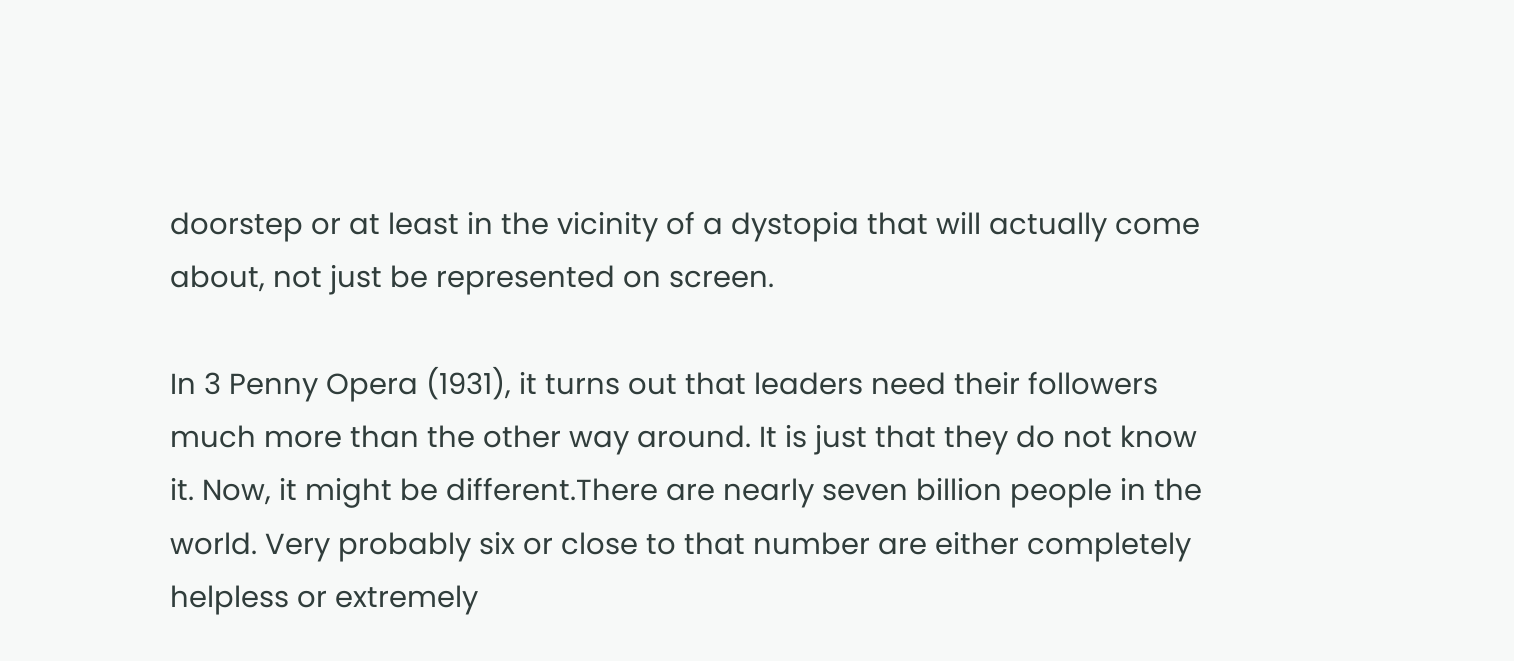doorstep or at least in the vicinity of a dystopia that will actually come about, not just be represented on screen.

In 3 Penny Opera (1931), it turns out that leaders need their followers much more than the other way around. It is just that they do not know it. Now, it might be different.There are nearly seven billion people in the world. Very probably six or close to that number are either completely helpless or extremely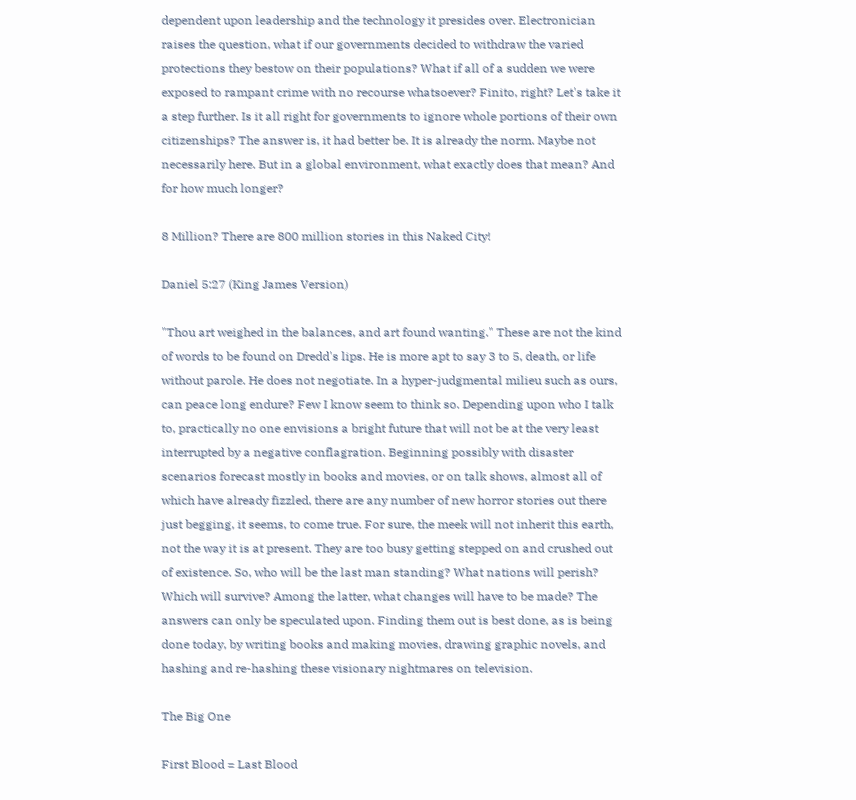dependent upon leadership and the technology it presides over. Electronician raises the question, what if our governments decided to withdraw the varied protections they bestow on their populations? What if all of a sudden we were exposed to rampant crime with no recourse whatsoever? Finito, right? Let's take it a step further. Is it all right for governments to ignore whole portions of their own citizenships? The answer is, it had better be. It is already the norm. Maybe not necessarily here. But in a global environment, what exactly does that mean? And for how much longer?

8 Million? There are 800 million stories in this Naked City!

Daniel 5:27 (King James Version)

"Thou art weighed in the balances, and art found wanting." These are not the kind of words to be found on Dredd's lips. He is more apt to say 3 to 5, death, or life without parole. He does not negotiate. In a hyper-judgmental milieu such as ours, can peace long endure? Few I know seem to think so. Depending upon who I talk to, practically no one envisions a bright future that will not be at the very least interrupted by a negative conflagration. Beginning possibly with disaster scenarios forecast mostly in books and movies, or on talk shows, almost all of which have already fizzled, there are any number of new horror stories out there just begging, it seems, to come true. For sure, the meek will not inherit this earth, not the way it is at present. They are too busy getting stepped on and crushed out of existence. So, who will be the last man standing? What nations will perish? Which will survive? Among the latter, what changes will have to be made? The answers can only be speculated upon. Finding them out is best done, as is being done today, by writing books and making movies, drawing graphic novels, and hashing and re-hashing these visionary nightmares on television.

The Big One

First Blood = Last Blood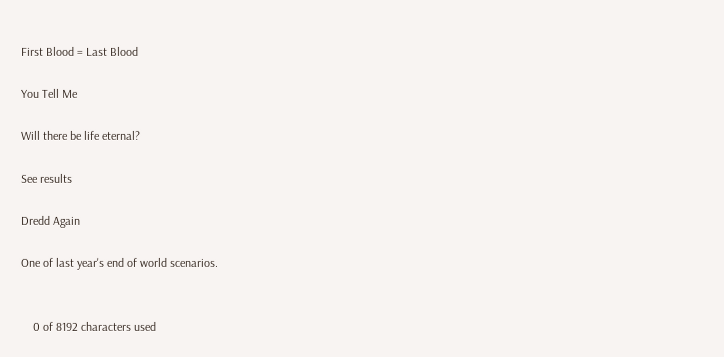First Blood = Last Blood

You Tell Me

Will there be life eternal?

See results

Dredd Again

One of last year's end of world scenarios.


    0 of 8192 characters used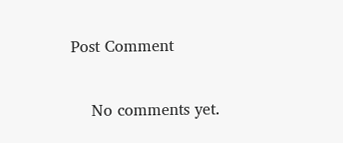Post Comment

    No comments yet.